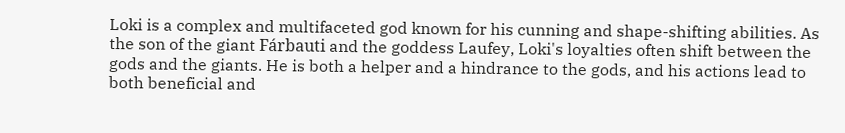Loki is a complex and multifaceted god known for his cunning and shape-shifting abilities. As the son of the giant Fárbauti and the goddess Laufey, Loki's loyalties often shift between the gods and the giants. He is both a helper and a hindrance to the gods, and his actions lead to both beneficial and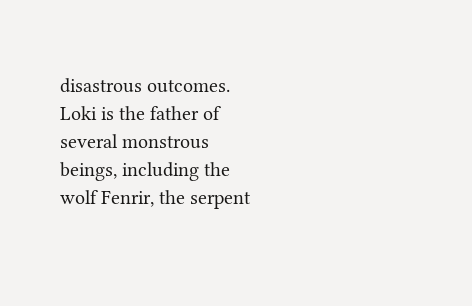disastrous outcomes. Loki is the father of several monstrous beings, including the wolf Fenrir, the serpent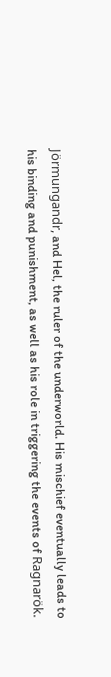Jörmungandr, and Hel, the ruler of the underworld. His mischief eventually leads to his binding and punishment, as well as his role in triggering the events of Ragnarök.